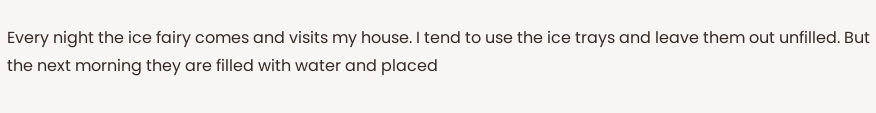Every night the ice fairy comes and visits my house. I tend to use the ice trays and leave them out unfilled. But the next morning they are filled with water and placed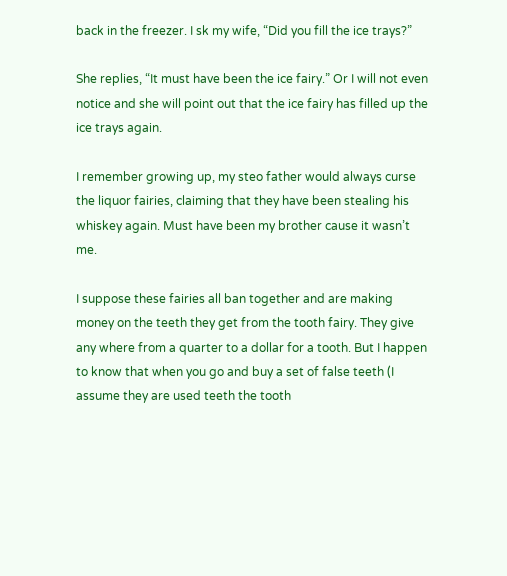back in the freezer. I sk my wife, “Did you fill the ice trays?”

She replies, “It must have been the ice fairy.” Or I will not even notice and she will point out that the ice fairy has filled up the ice trays again.

I remember growing up, my steo father would always curse the liquor fairies, claiming that they have been stealing his whiskey again. Must have been my brother cause it wasn’t me.

I suppose these fairies all ban together and are making money on the teeth they get from the tooth fairy. They give any where from a quarter to a dollar for a tooth. But I happen to know that when you go and buy a set of false teeth (I assume they are used teeth the tooth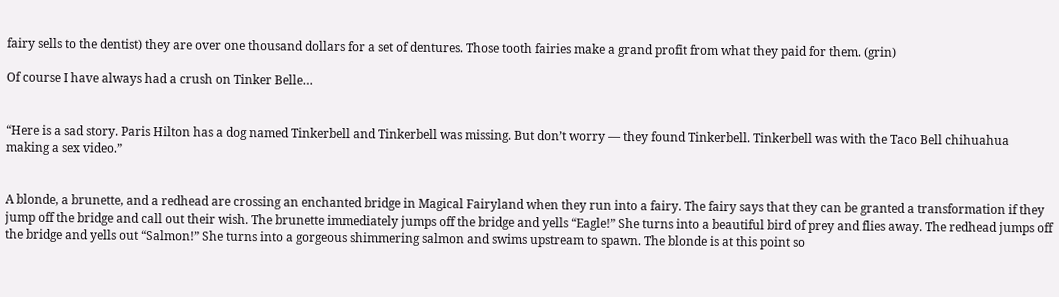fairy sells to the dentist) they are over one thousand dollars for a set of dentures. Those tooth fairies make a grand profit from what they paid for them. (grin)

Of course I have always had a crush on Tinker Belle…


“Here is a sad story. Paris Hilton has a dog named Tinkerbell and Tinkerbell was missing. But don’t worry — they found Tinkerbell. Tinkerbell was with the Taco Bell chihuahua making a sex video.”


A blonde, a brunette, and a redhead are crossing an enchanted bridge in Magical Fairyland when they run into a fairy. The fairy says that they can be granted a transformation if they jump off the bridge and call out their wish. The brunette immediately jumps off the bridge and yells “Eagle!” She turns into a beautiful bird of prey and flies away. The redhead jumps off the bridge and yells out “Salmon!” She turns into a gorgeous shimmering salmon and swims upstream to spawn. The blonde is at this point so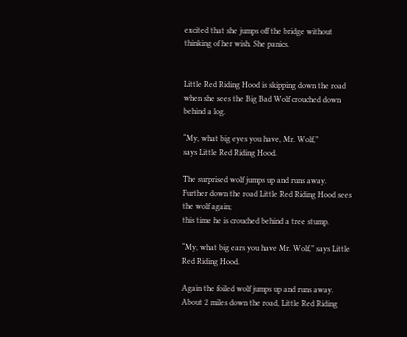excited that she jumps off the bridge without thinking of her wish. She panics.


Little Red Riding Hood is skipping down the road
when she sees the Big Bad Wolf crouched down behind a log.

“My, what big eyes you have, Mr. Wolf,”
says Little Red Riding Hood.

The surprised wolf jumps up and runs away.
Further down the road Little Red Riding Hood sees the wolf again;
this time he is crouched behind a tree stump.

“My, what big ears you have Mr. Wolf,” says Little Red Riding Hood.

Again the foiled wolf jumps up and runs away.
About 2 miles down the road, Little Red Riding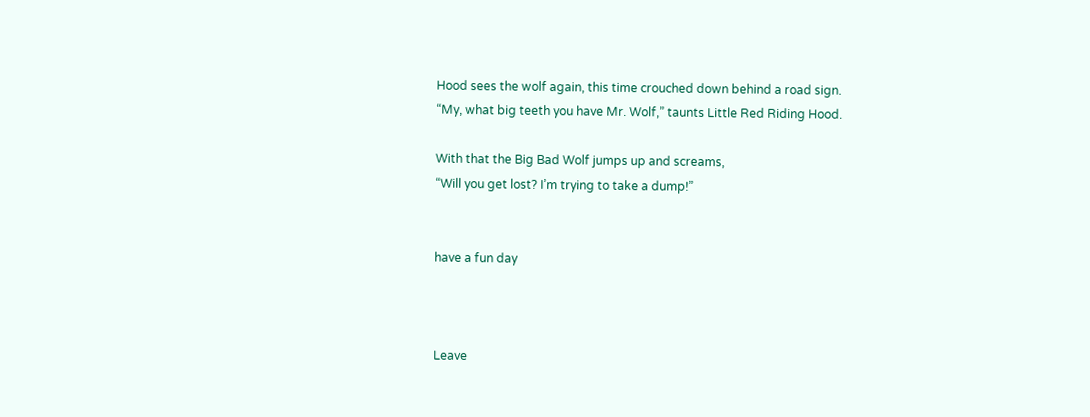Hood sees the wolf again, this time crouched down behind a road sign.
“My, what big teeth you have Mr. Wolf,” taunts Little Red Riding Hood.

With that the Big Bad Wolf jumps up and screams,
“Will you get lost? I’m trying to take a dump!”


have a fun day



Leave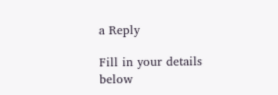a Reply

Fill in your details below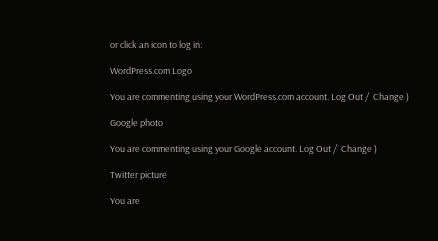or click an icon to log in:

WordPress.com Logo

You are commenting using your WordPress.com account. Log Out /  Change )

Google photo

You are commenting using your Google account. Log Out /  Change )

Twitter picture

You are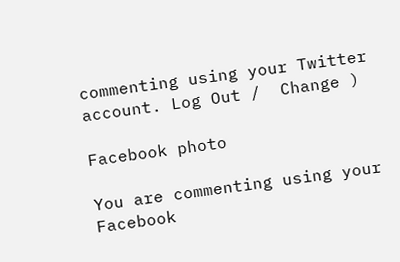commenting using your Twitter account. Log Out /  Change )

Facebook photo

You are commenting using your Facebook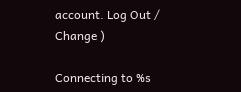account. Log Out /  Change )

Connecting to %s